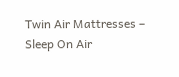Twin Air Mattresses – Sleep On Air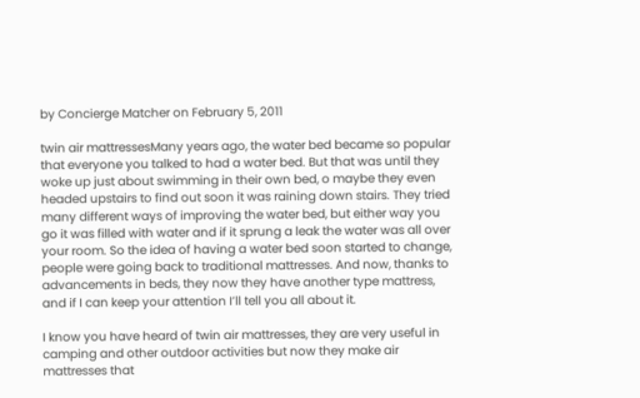by Concierge Matcher on February 5, 2011

twin air mattressesMany years ago, the water bed became so popular that everyone you talked to had a water bed. But that was until they woke up just about swimming in their own bed, o maybe they even headed upstairs to find out soon it was raining down stairs. They tried many different ways of improving the water bed, but either way you go it was filled with water and if it sprung a leak the water was all over your room. So the idea of having a water bed soon started to change, people were going back to traditional mattresses. And now, thanks to advancements in beds, they now they have another type mattress, and if I can keep your attention I’ll tell you all about it.

I know you have heard of twin air mattresses, they are very useful in camping and other outdoor activities but now they make air mattresses that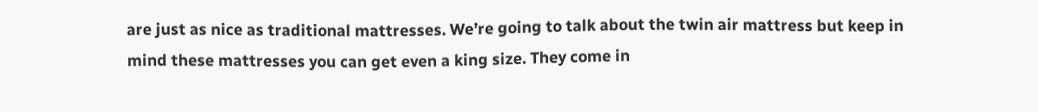are just as nice as traditional mattresses. We’re going to talk about the twin air mattress but keep in mind these mattresses you can get even a king size. They come in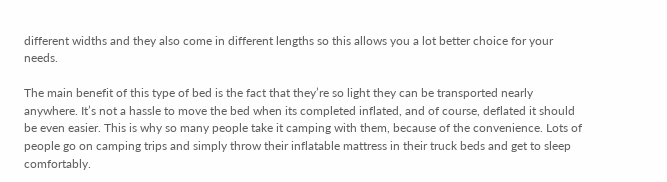different widths and they also come in different lengths so this allows you a lot better choice for your needs.

The main benefit of this type of bed is the fact that they’re so light they can be transported nearly anywhere. It’s not a hassle to move the bed when its completed inflated, and of course, deflated it should be even easier. This is why so many people take it camping with them, because of the convenience. Lots of people go on camping trips and simply throw their inflatable mattress in their truck beds and get to sleep comfortably.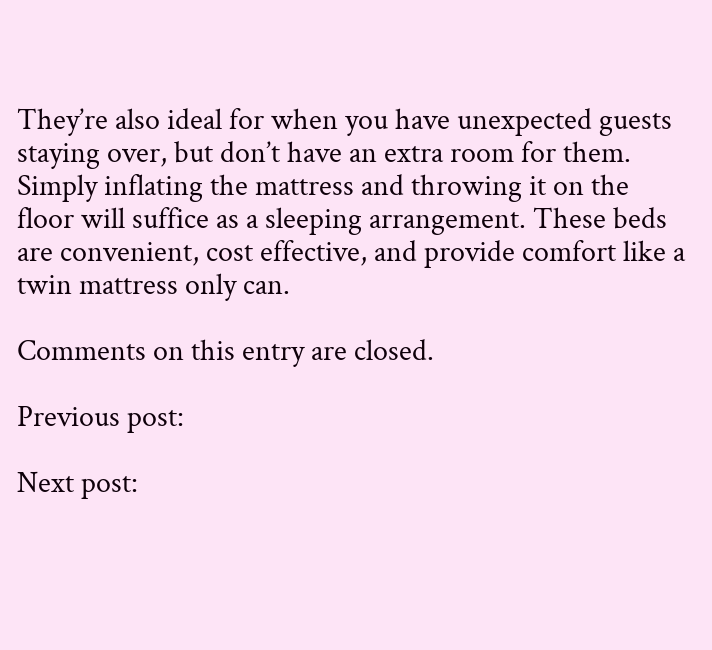They’re also ideal for when you have unexpected guests staying over, but don’t have an extra room for them. Simply inflating the mattress and throwing it on the floor will suffice as a sleeping arrangement. These beds are convenient, cost effective, and provide comfort like a twin mattress only can.

Comments on this entry are closed.

Previous post:

Next post: